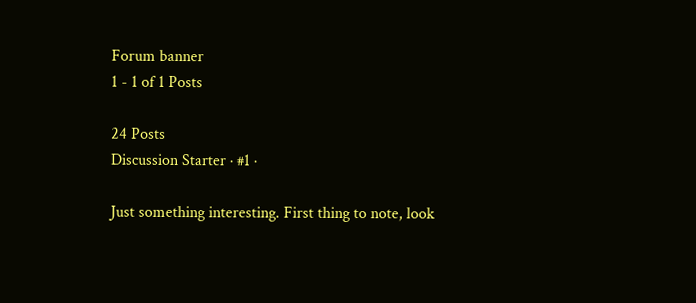Forum banner
1 - 1 of 1 Posts

24 Posts
Discussion Starter · #1 ·

Just something interesting. First thing to note, look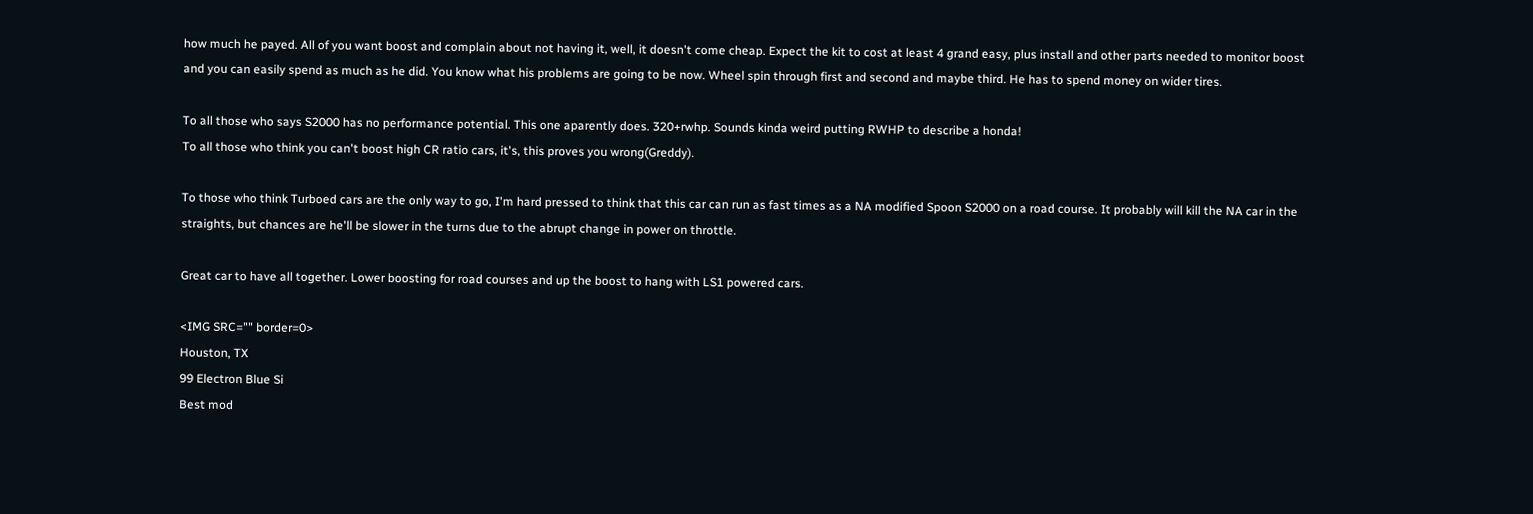how much he payed. All of you want boost and complain about not having it, well, it doesn't come cheap. Expect the kit to cost at least 4 grand easy, plus install and other parts needed to monitor boost and you can easily spend as much as he did. You know what his problems are going to be now. Wheel spin through first and second and maybe third. He has to spend money on wider tires.

To all those who says S2000 has no performance potential. This one aparently does. 320+rwhp. Sounds kinda weird putting RWHP to describe a honda!
To all those who think you can't boost high CR ratio cars, it's, this proves you wrong(Greddy).

To those who think Turboed cars are the only way to go, I'm hard pressed to think that this car can run as fast times as a NA modified Spoon S2000 on a road course. It probably will kill the NA car in the straights, but chances are he'll be slower in the turns due to the abrupt change in power on throttle.

Great car to have all together. Lower boosting for road courses and up the boost to hang with LS1 powered cars.

<IMG SRC="" border=0>
Houston, TX
99 Electron Blue Si
Best mod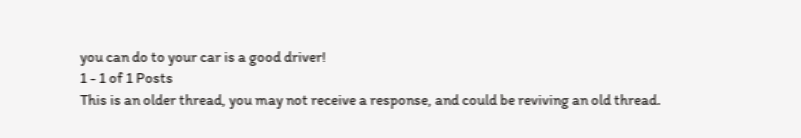you can do to your car is a good driver!
1 - 1 of 1 Posts
This is an older thread, you may not receive a response, and could be reviving an old thread.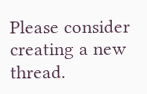Please consider creating a new thread.